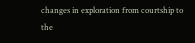changes in exploration from courtship to the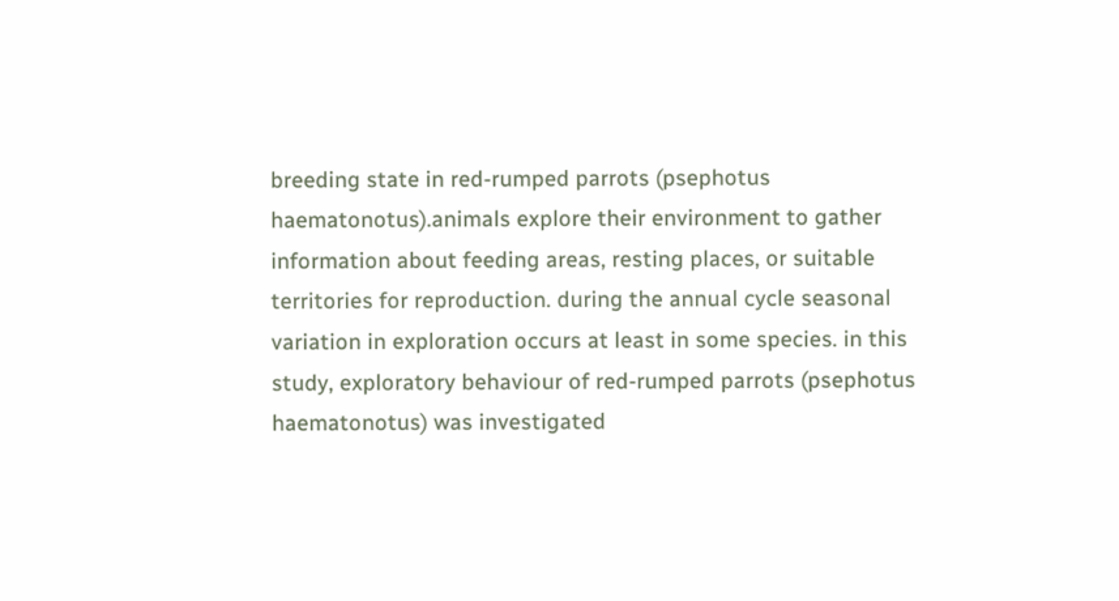breeding state in red-rumped parrots (psephotus haematonotus).animals explore their environment to gather information about feeding areas, resting places, or suitable territories for reproduction. during the annual cycle seasonal variation in exploration occurs at least in some species. in this study, exploratory behaviour of red-rumped parrots (psephotus haematonotus) was investigated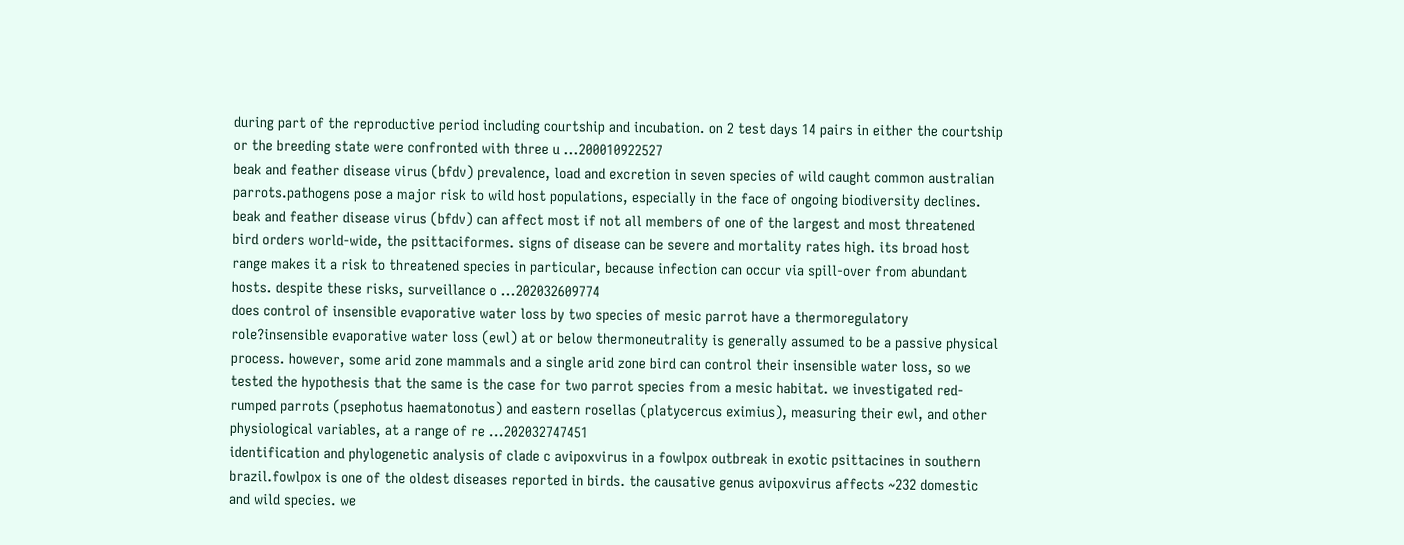during part of the reproductive period including courtship and incubation. on 2 test days 14 pairs in either the courtship or the breeding state were confronted with three u ...200010922527
beak and feather disease virus (bfdv) prevalence, load and excretion in seven species of wild caught common australian parrots.pathogens pose a major risk to wild host populations, especially in the face of ongoing biodiversity declines. beak and feather disease virus (bfdv) can affect most if not all members of one of the largest and most threatened bird orders world-wide, the psittaciformes. signs of disease can be severe and mortality rates high. its broad host range makes it a risk to threatened species in particular, because infection can occur via spill-over from abundant hosts. despite these risks, surveillance o ...202032609774
does control of insensible evaporative water loss by two species of mesic parrot have a thermoregulatory role?insensible evaporative water loss (ewl) at or below thermoneutrality is generally assumed to be a passive physical process. however, some arid zone mammals and a single arid zone bird can control their insensible water loss, so we tested the hypothesis that the same is the case for two parrot species from a mesic habitat. we investigated red-rumped parrots (psephotus haematonotus) and eastern rosellas (platycercus eximius), measuring their ewl, and other physiological variables, at a range of re ...202032747451
identification and phylogenetic analysis of clade c avipoxvirus in a fowlpox outbreak in exotic psittacines in southern brazil.fowlpox is one of the oldest diseases reported in birds. the causative genus avipoxvirus affects ~232 domestic and wild species. we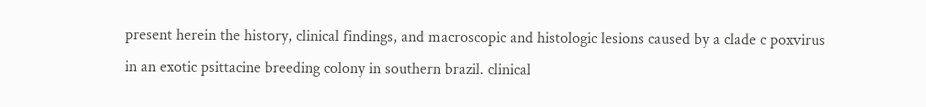present herein the history, clinical findings, and macroscopic and histologic lesions caused by a clade c poxvirus in an exotic psittacine breeding colony in southern brazil. clinical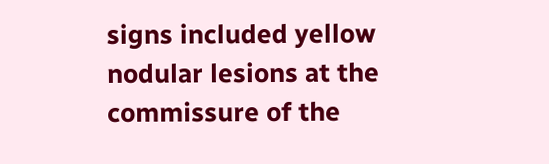signs included yellow nodular lesions at the commissure of the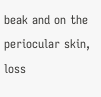beak and on the periocular skin, loss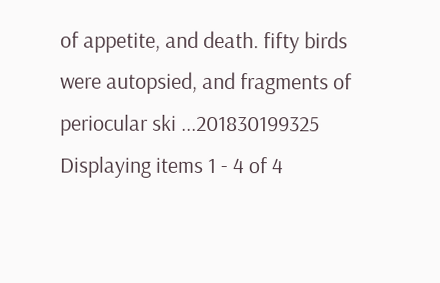of appetite, and death. fifty birds were autopsied, and fragments of periocular ski ...201830199325
Displaying items 1 - 4 of 4